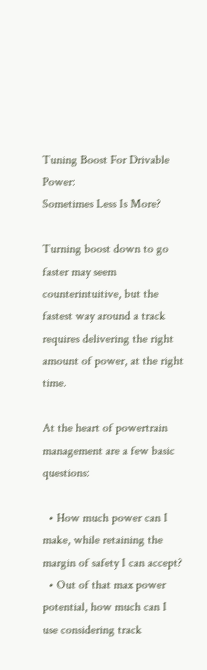Tuning Boost For Drivable Power:
Sometimes Less Is More?

Turning boost down to go faster may seem counterintuitive, but the fastest way around a track requires delivering the right amount of power, at the right time.

At the heart of powertrain management are a few basic questions:

  • How much power can I make, while retaining the margin of safety I can accept?
  • Out of that max power potential, how much can I use considering track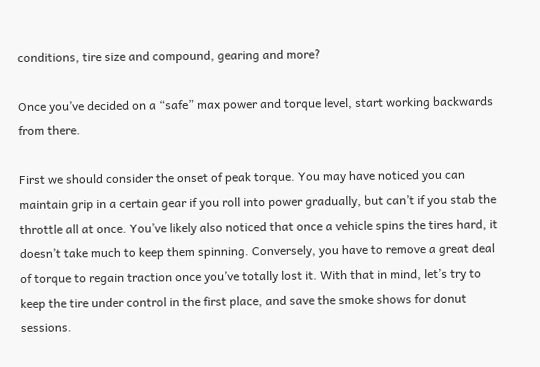conditions, tire size and compound, gearing and more?

Once you’ve decided on a “safe” max power and torque level, start working backwards from there.

First we should consider the onset of peak torque. You may have noticed you can maintain grip in a certain gear if you roll into power gradually, but can’t if you stab the throttle all at once. You’ve likely also noticed that once a vehicle spins the tires hard, it doesn’t take much to keep them spinning. Conversely, you have to remove a great deal of torque to regain traction once you’ve totally lost it. With that in mind, let’s try to keep the tire under control in the first place, and save the smoke shows for donut sessions.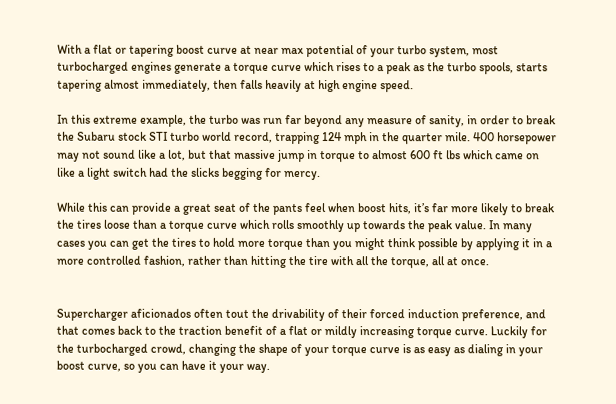With a flat or tapering boost curve at near max potential of your turbo system, most turbocharged engines generate a torque curve which rises to a peak as the turbo spools, starts tapering almost immediately, then falls heavily at high engine speed.

In this extreme example, the turbo was run far beyond any measure of sanity, in order to break the Subaru stock STI turbo world record, trapping 124 mph in the quarter mile. 400 horsepower may not sound like a lot, but that massive jump in torque to almost 600 ft lbs which came on like a light switch had the slicks begging for mercy.

While this can provide a great seat of the pants feel when boost hits, it’s far more likely to break the tires loose than a torque curve which rolls smoothly up towards the peak value. In many cases you can get the tires to hold more torque than you might think possible by applying it in a more controlled fashion, rather than hitting the tire with all the torque, all at once.


Supercharger aficionados often tout the drivability of their forced induction preference, and that comes back to the traction benefit of a flat or mildly increasing torque curve. Luckily for the turbocharged crowd, changing the shape of your torque curve is as easy as dialing in your boost curve, so you can have it your way.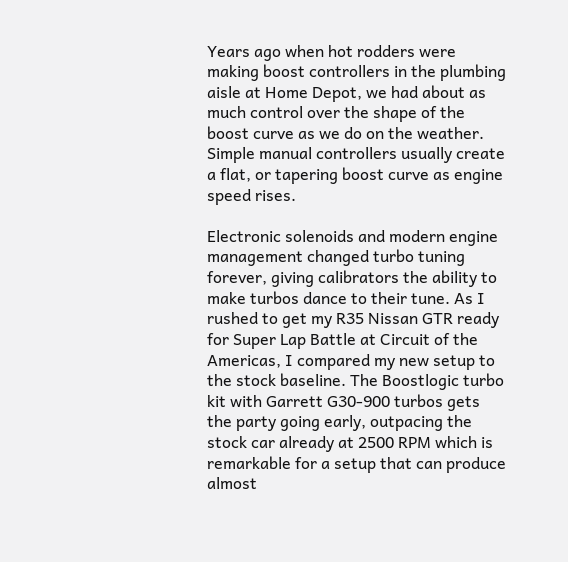Years ago when hot rodders were making boost controllers in the plumbing aisle at Home Depot, we had about as much control over the shape of the boost curve as we do on the weather. Simple manual controllers usually create a flat, or tapering boost curve as engine speed rises.

Electronic solenoids and modern engine management changed turbo tuning forever, giving calibrators the ability to make turbos dance to their tune. As I rushed to get my R35 Nissan GTR ready for Super Lap Battle at Circuit of the Americas, I compared my new setup to the stock baseline. The Boostlogic turbo kit with Garrett G30-900 turbos gets the party going early, outpacing the stock car already at 2500 RPM which is remarkable for a setup that can produce almost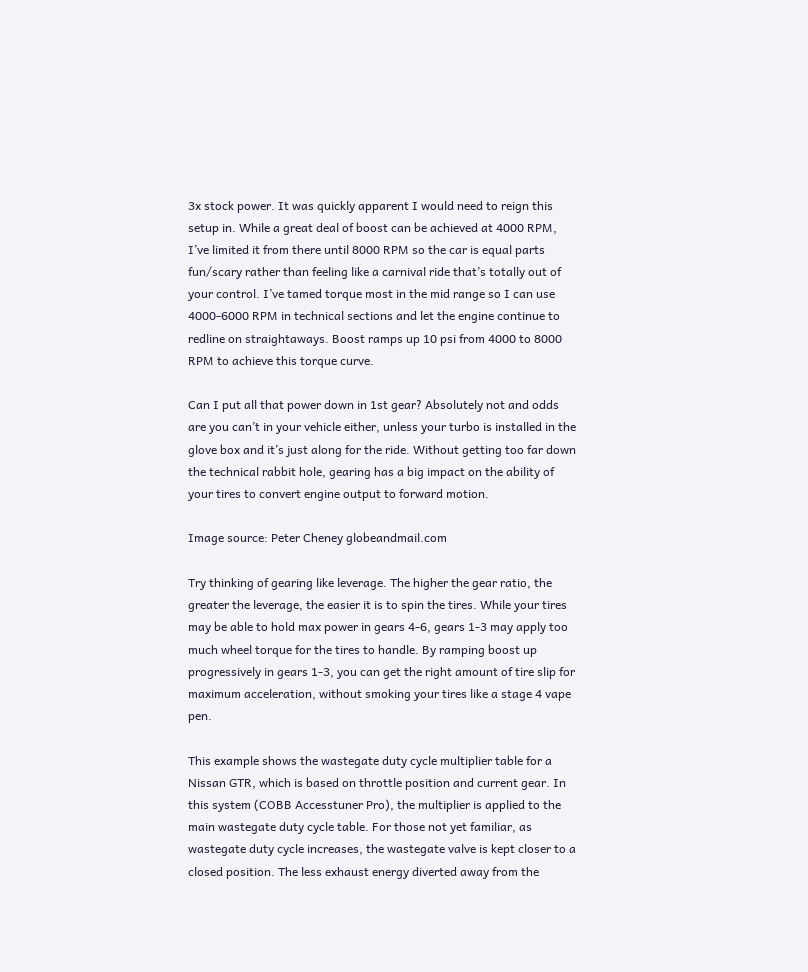3x stock power. It was quickly apparent I would need to reign this setup in. While a great deal of boost can be achieved at 4000 RPM, I’ve limited it from there until 8000 RPM so the car is equal parts fun/scary rather than feeling like a carnival ride that’s totally out of your control. I’ve tamed torque most in the mid range so I can use 4000-6000 RPM in technical sections and let the engine continue to redline on straightaways. Boost ramps up 10 psi from 4000 to 8000 RPM to achieve this torque curve.

Can I put all that power down in 1st gear? Absolutely not and odds are you can’t in your vehicle either, unless your turbo is installed in the glove box and it’s just along for the ride. Without getting too far down the technical rabbit hole, gearing has a big impact on the ability of your tires to convert engine output to forward motion.

Image source: Peter Cheney globeandmail.com

Try thinking of gearing like leverage. The higher the gear ratio, the greater the leverage, the easier it is to spin the tires. While your tires may be able to hold max power in gears 4-6, gears 1-3 may apply too much wheel torque for the tires to handle. By ramping boost up progressively in gears 1-3, you can get the right amount of tire slip for maximum acceleration, without smoking your tires like a stage 4 vape pen.

This example shows the wastegate duty cycle multiplier table for a Nissan GTR, which is based on throttle position and current gear. In this system (COBB Accesstuner Pro), the multiplier is applied to the main wastegate duty cycle table. For those not yet familiar, as wastegate duty cycle increases, the wastegate valve is kept closer to a closed position. The less exhaust energy diverted away from the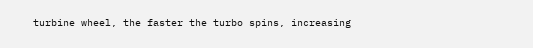turbine wheel, the faster the turbo spins, increasing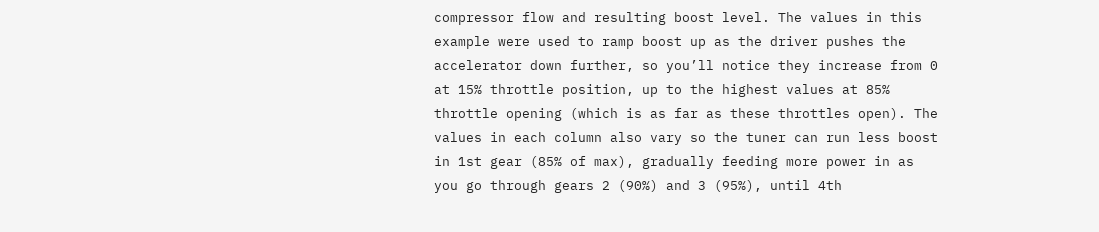compressor flow and resulting boost level. The values in this example were used to ramp boost up as the driver pushes the accelerator down further, so you’ll notice they increase from 0 at 15% throttle position, up to the highest values at 85% throttle opening (which is as far as these throttles open). The values in each column also vary so the tuner can run less boost in 1st gear (85% of max), gradually feeding more power in as you go through gears 2 (90%) and 3 (95%), until 4th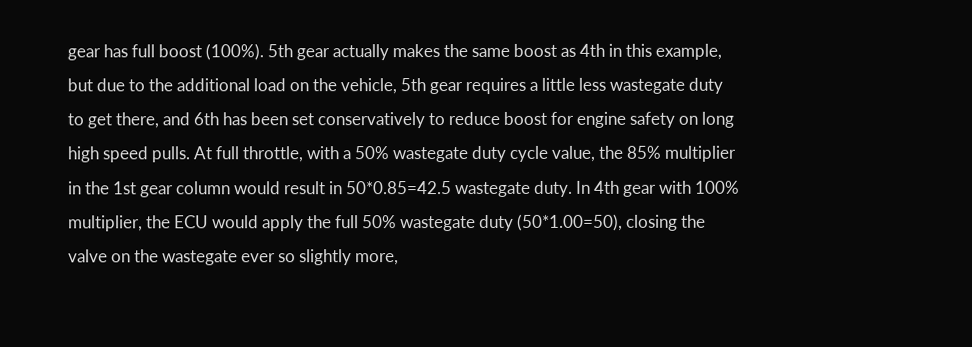gear has full boost (100%). 5th gear actually makes the same boost as 4th in this example, but due to the additional load on the vehicle, 5th gear requires a little less wastegate duty to get there, and 6th has been set conservatively to reduce boost for engine safety on long high speed pulls. At full throttle, with a 50% wastegate duty cycle value, the 85% multiplier in the 1st gear column would result in 50*0.85=42.5 wastegate duty. In 4th gear with 100% multiplier, the ECU would apply the full 50% wastegate duty (50*1.00=50), closing the valve on the wastegate ever so slightly more,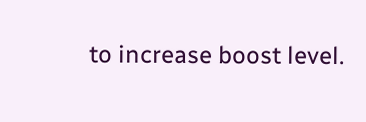to increase boost level.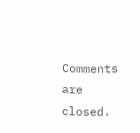Comments are closed.